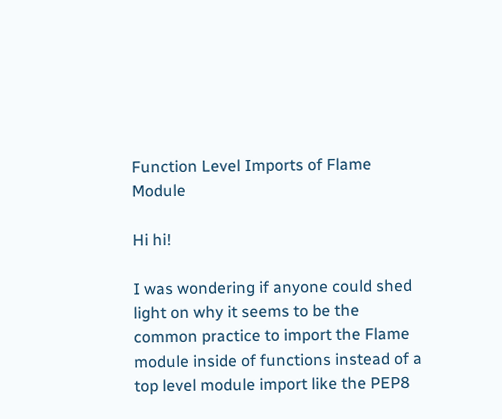Function Level Imports of Flame Module

Hi hi!

I was wondering if anyone could shed light on why it seems to be the common practice to import the Flame module inside of functions instead of a top level module import like the PEP8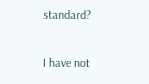standard?

I have not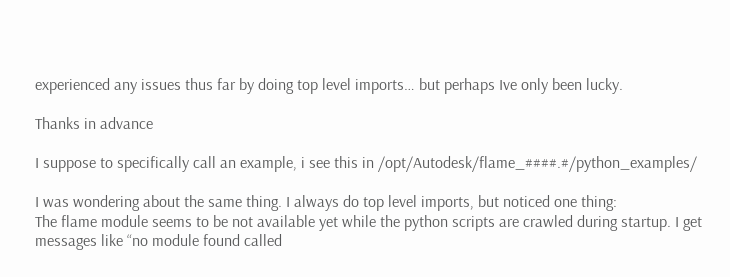experienced any issues thus far by doing top level imports… but perhaps Ive only been lucky.

Thanks in advance

I suppose to specifically call an example, i see this in /opt/Autodesk/flame_####.#/python_examples/

I was wondering about the same thing. I always do top level imports, but noticed one thing:
The flame module seems to be not available yet while the python scripts are crawled during startup. I get messages like “no module found called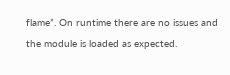flame”. On runtime there are no issues and the module is loaded as expected.